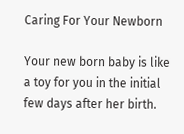Caring For Your Newborn

Your new born baby is like a toy for you in the initial few days after her birth.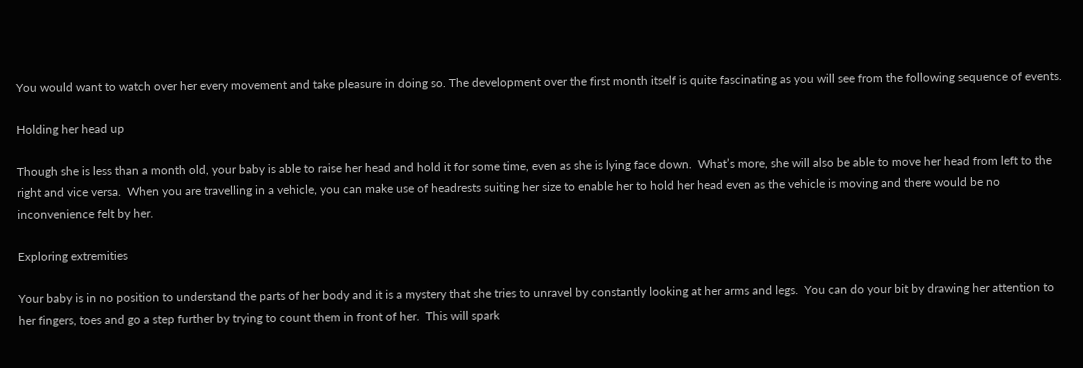You would want to watch over her every movement and take pleasure in doing so. The development over the first month itself is quite fascinating as you will see from the following sequence of events.

Holding her head up

Though she is less than a month old, your baby is able to raise her head and hold it for some time, even as she is lying face down.  What’s more, she will also be able to move her head from left to the right and vice versa.  When you are travelling in a vehicle, you can make use of headrests suiting her size to enable her to hold her head even as the vehicle is moving and there would be no inconvenience felt by her.

Exploring extremities

Your baby is in no position to understand the parts of her body and it is a mystery that she tries to unravel by constantly looking at her arms and legs.  You can do your bit by drawing her attention to her fingers, toes and go a step further by trying to count them in front of her.  This will spark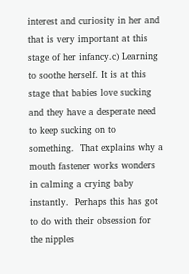interest and curiosity in her and that is very important at this stage of her infancy.c) Learning to soothe herself. It is at this stage that babies love sucking and they have a desperate need to keep sucking on to something.  That explains why a mouth fastener works wonders in calming a crying baby instantly.  Perhaps this has got to do with their obsession for the nipples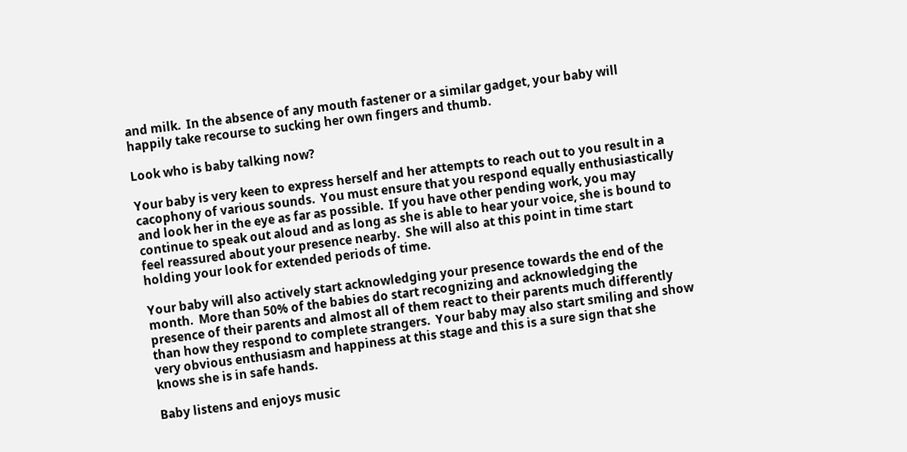and milk.  In the absence of any mouth fastener or a similar gadget, your baby will happily take recourse to sucking her own fingers and thumb.

Look who is baby talking now?

Your baby is very keen to express herself and her attempts to reach out to you result in a cacophony of various sounds.  You must ensure that you respond equally enthusiastically and look her in the eye as far as possible.  If you have other pending work, you may continue to speak out aloud and as long as she is able to hear your voice, she is bound to feel reassured about your presence nearby.  She will also at this point in time start holding your look for extended periods of time.

Your baby will also actively start acknowledging your presence towards the end of the month.  More than 50% of the babies do start recognizing and acknowledging the presence of their parents and almost all of them react to their parents much differently than how they respond to complete strangers.  Your baby may also start smiling and show very obvious enthusiasm and happiness at this stage and this is a sure sign that she knows she is in safe hands.

Baby listens and enjoys music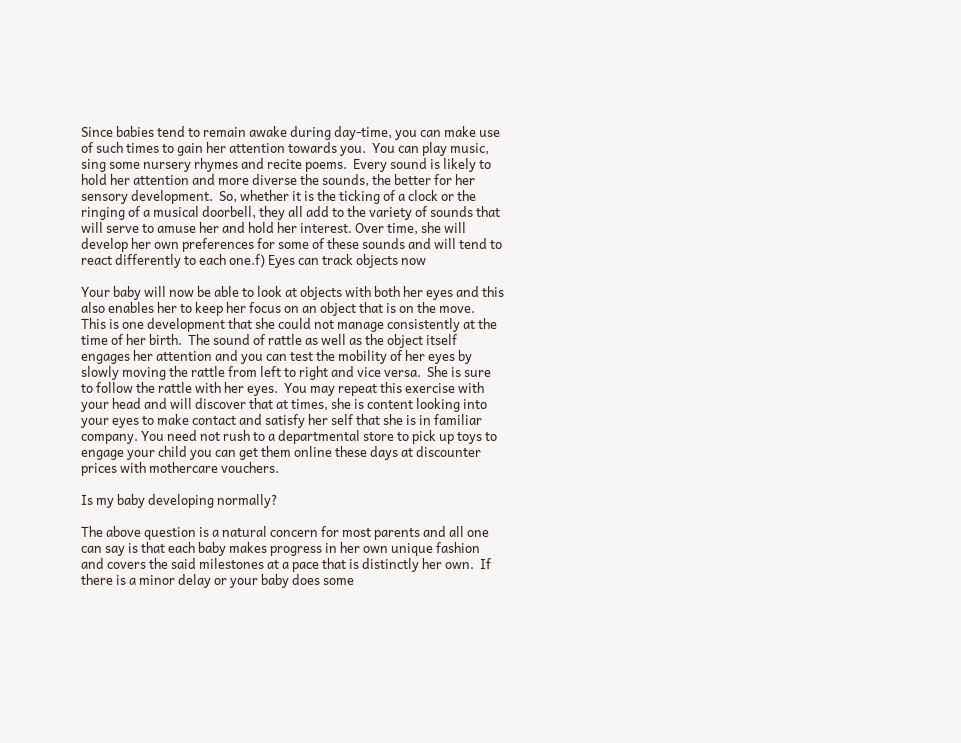Since babies tend to remain awake during day-time, you can make use of such times to gain her attention towards you.  You can play music, sing some nursery rhymes and recite poems.  Every sound is likely to hold her attention and more diverse the sounds, the better for her sensory development.  So, whether it is the ticking of a clock or the ringing of a musical doorbell, they all add to the variety of sounds that will serve to amuse her and hold her interest. Over time, she will develop her own preferences for some of these sounds and will tend to react differently to each one.f) Eyes can track objects now

Your baby will now be able to look at objects with both her eyes and this also enables her to keep her focus on an object that is on the move.  This is one development that she could not manage consistently at the time of her birth.  The sound of rattle as well as the object itself engages her attention and you can test the mobility of her eyes by slowly moving the rattle from left to right and vice versa.  She is sure to follow the rattle with her eyes.  You may repeat this exercise with your head and will discover that at times, she is content looking into your eyes to make contact and satisfy her self that she is in familiar company. You need not rush to a departmental store to pick up toys to engage your child you can get them online these days at discounter prices with mothercare vouchers.

Is my baby developing normally?

The above question is a natural concern for most parents and all one can say is that each baby makes progress in her own unique fashion and covers the said milestones at a pace that is distinctly her own.  If there is a minor delay or your baby does some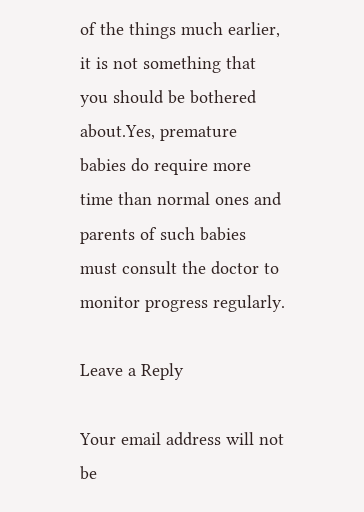of the things much earlier, it is not something that you should be bothered about.Yes, premature babies do require more time than normal ones and parents of such babies must consult the doctor to monitor progress regularly.

Leave a Reply

Your email address will not be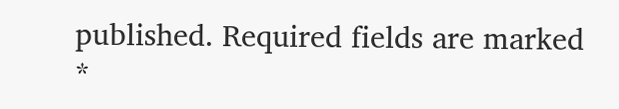published. Required fields are marked *